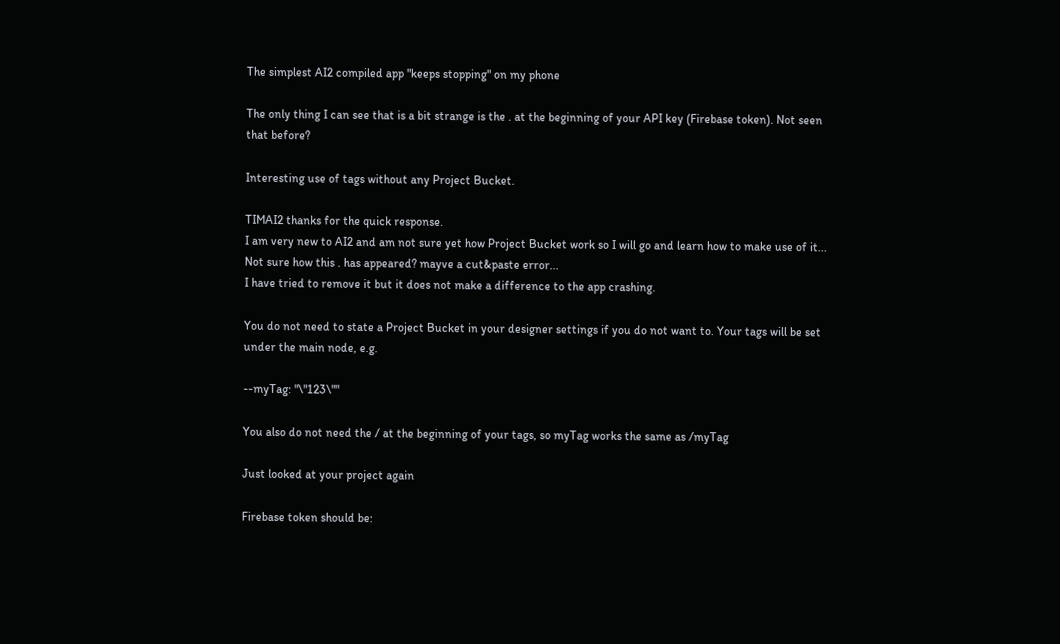The simplest AI2 compiled app "keeps stopping" on my phone

The only thing I can see that is a bit strange is the . at the beginning of your API key (Firebase token). Not seen that before?

Interesting use of tags without any Project Bucket.

TIMAI2 thanks for the quick response.
I am very new to AI2 and am not sure yet how Project Bucket work so I will go and learn how to make use of it...
Not sure how this . has appeared? mayve a cut&paste error...
I have tried to remove it but it does not make a difference to the app crashing.

You do not need to state a Project Bucket in your designer settings if you do not want to. Your tags will be set under the main node, e.g.

--myTag: "\"123\""

You also do not need the / at the beginning of your tags, so myTag works the same as /myTag

Just looked at your project again

Firebase token should be: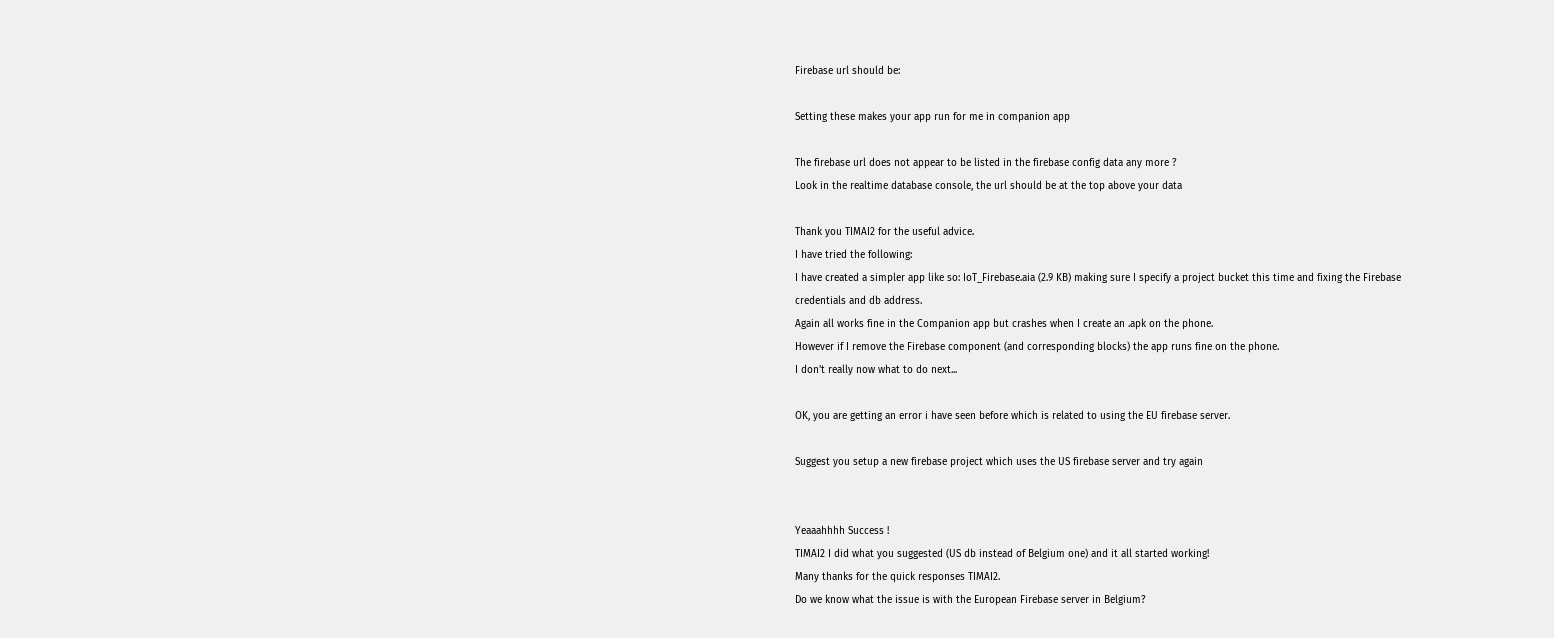Firebase url should be:

Setting these makes your app run for me in companion app

The firebase url does not appear to be listed in the firebase config data any more ?
Look in the realtime database console, the url should be at the top above your data

Thank you TIMAI2 for the useful advice.
I have tried the following:
I have created a simpler app like so: IoT_Firebase.aia (2.9 KB) making sure I specify a project bucket this time and fixing the Firebase credentials and db address.
Again all works fine in the Companion app but crashes when I create an .apk on the phone.
However if I remove the Firebase component (and corresponding blocks) the app runs fine on the phone.
I don't really now what to do next...

OK, you are getting an error i have seen before which is related to using the EU firebase server.

Suggest you setup a new firebase project which uses the US firebase server and try again


Yeaaahhhh Success !
TIMAI2 I did what you suggested (US db instead of Belgium one) and it all started working!
Many thanks for the quick responses TIMAI2.
Do we know what the issue is with the European Firebase server in Belgium?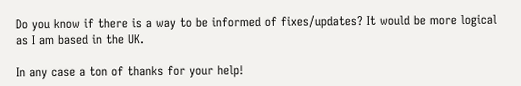Do you know if there is a way to be informed of fixes/updates? It would be more logical as I am based in the UK.

In any case a ton of thanks for your help!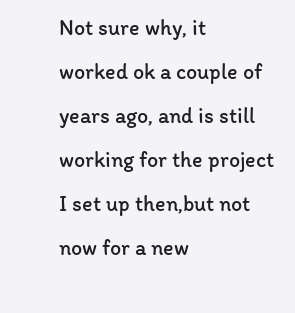Not sure why, it worked ok a couple of years ago, and is still working for the project I set up then,but not now for a new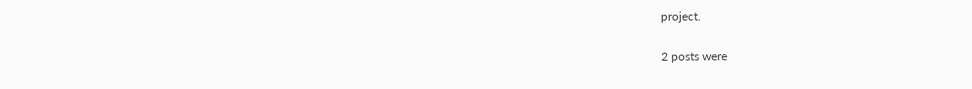project.

2 posts were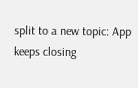split to a new topic: App keeps closing